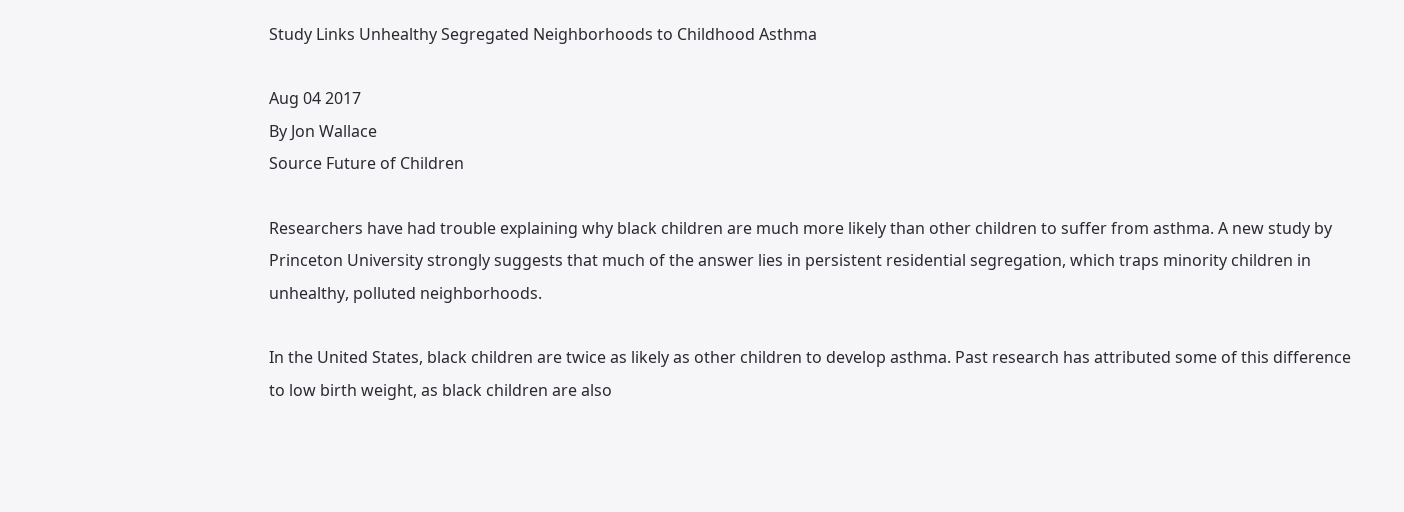Study Links Unhealthy Segregated Neighborhoods to Childhood Asthma

Aug 04 2017
By Jon Wallace
Source Future of Children

Researchers have had trouble explaining why black children are much more likely than other children to suffer from asthma. A new study by Princeton University strongly suggests that much of the answer lies in persistent residential segregation, which traps minority children in unhealthy, polluted neighborhoods.

In the United States, black children are twice as likely as other children to develop asthma. Past research has attributed some of this difference to low birth weight, as black children are also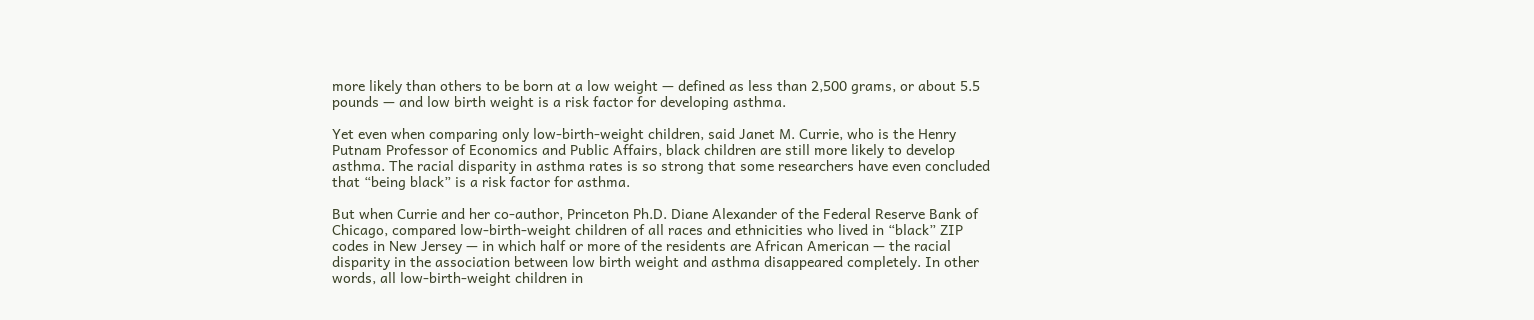more likely than others to be born at a low weight — defined as less than 2,500 grams, or about 5.5 pounds — and low birth weight is a risk factor for developing asthma.

Yet even when comparing only low-birth-weight children, said Janet M. Currie, who is the Henry Putnam Professor of Economics and Public Affairs, black children are still more likely to develop asthma. The racial disparity in asthma rates is so strong that some researchers have even concluded that “being black” is a risk factor for asthma.

But when Currie and her co-author, Princeton Ph.D. Diane Alexander of the Federal Reserve Bank of Chicago, compared low-birth-weight children of all races and ethnicities who lived in “black” ZIP codes in New Jersey — in which half or more of the residents are African American — the racial disparity in the association between low birth weight and asthma disappeared completely. In other words, all low-birth-weight children in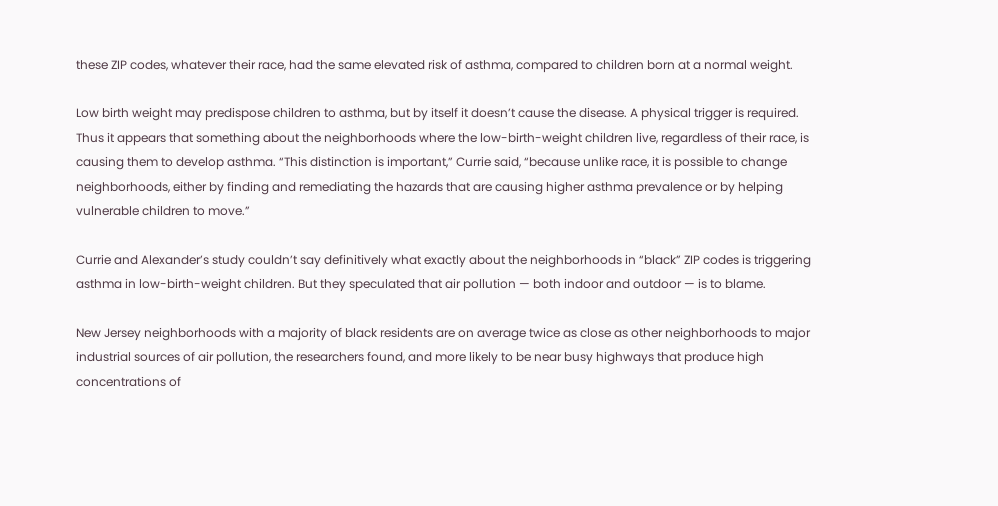these ZIP codes, whatever their race, had the same elevated risk of asthma, compared to children born at a normal weight.

Low birth weight may predispose children to asthma, but by itself it doesn’t cause the disease. A physical trigger is required. Thus it appears that something about the neighborhoods where the low-birth-weight children live, regardless of their race, is causing them to develop asthma. “This distinction is important,” Currie said, “because unlike race, it is possible to change neighborhoods, either by finding and remediating the hazards that are causing higher asthma prevalence or by helping vulnerable children to move.”

Currie and Alexander’s study couldn’t say definitively what exactly about the neighborhoods in “black” ZIP codes is triggering asthma in low-birth-weight children. But they speculated that air pollution — both indoor and outdoor — is to blame.

New Jersey neighborhoods with a majority of black residents are on average twice as close as other neighborhoods to major industrial sources of air pollution, the researchers found, and more likely to be near busy highways that produce high concentrations of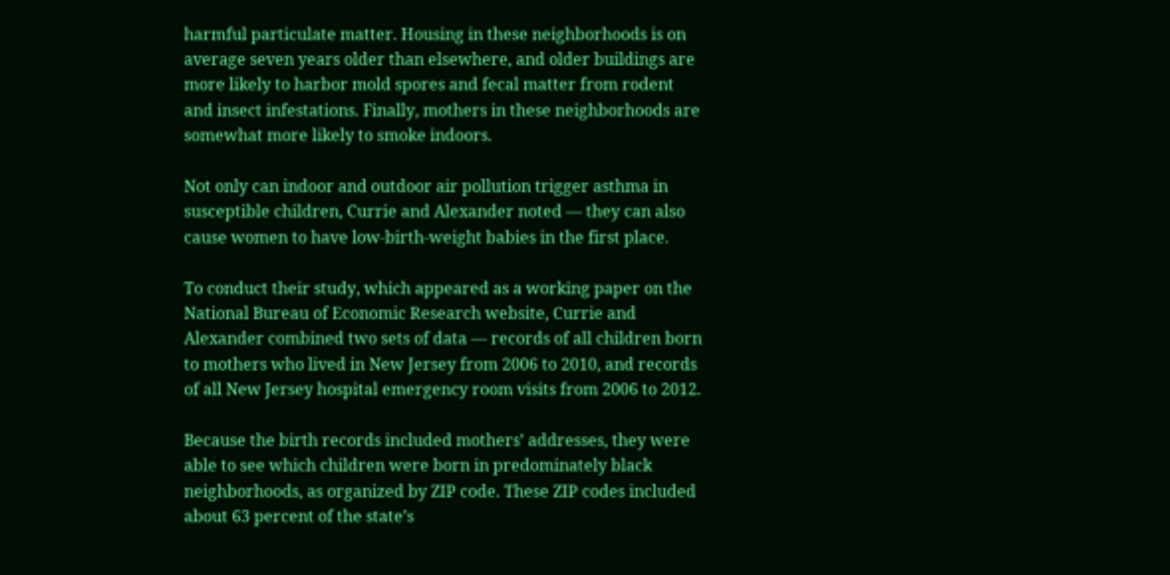harmful particulate matter. Housing in these neighborhoods is on average seven years older than elsewhere, and older buildings are more likely to harbor mold spores and fecal matter from rodent and insect infestations. Finally, mothers in these neighborhoods are somewhat more likely to smoke indoors.

Not only can indoor and outdoor air pollution trigger asthma in susceptible children, Currie and Alexander noted — they can also cause women to have low-birth-weight babies in the first place.

To conduct their study, which appeared as a working paper on the National Bureau of Economic Research website, Currie and Alexander combined two sets of data — records of all children born to mothers who lived in New Jersey from 2006 to 2010, and records of all New Jersey hospital emergency room visits from 2006 to 2012.

Because the birth records included mothers’ addresses, they were able to see which children were born in predominately black neighborhoods, as organized by ZIP code. These ZIP codes included about 63 percent of the state’s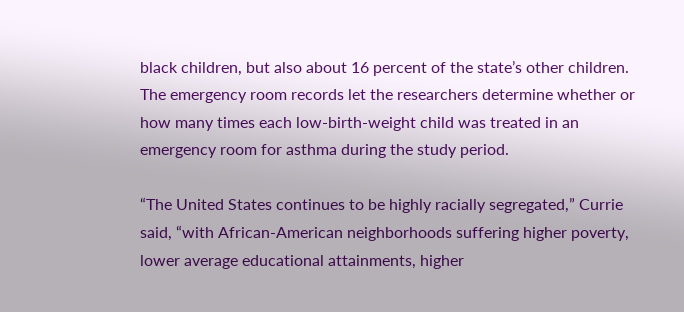black children, but also about 16 percent of the state’s other children. The emergency room records let the researchers determine whether or how many times each low-birth-weight child was treated in an emergency room for asthma during the study period.

“The United States continues to be highly racially segregated,” Currie said, “with African-American neighborhoods suffering higher poverty, lower average educational attainments, higher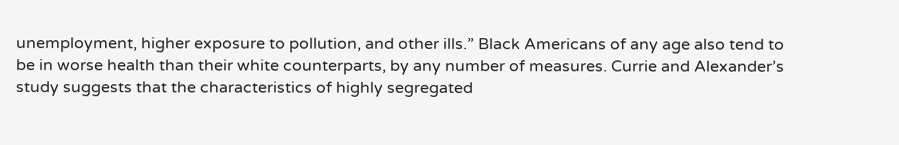unemployment, higher exposure to pollution, and other ills.” Black Americans of any age also tend to be in worse health than their white counterparts, by any number of measures. Currie and Alexander’s study suggests that the characteristics of highly segregated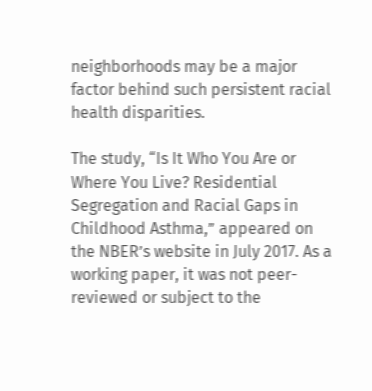neighborhoods may be a major factor behind such persistent racial health disparities.

The study, “Is It Who You Are or Where You Live? Residential Segregation and Racial Gaps in Childhood Asthma,” appeared on the NBER’s website in July 2017. As a working paper, it was not peer-reviewed or subject to the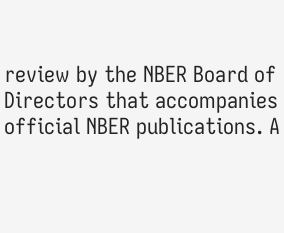review by the NBER Board of Directors that accompanies official NBER publications. A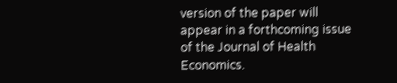version of the paper will appear in a forthcoming issue of the Journal of Health Economics.